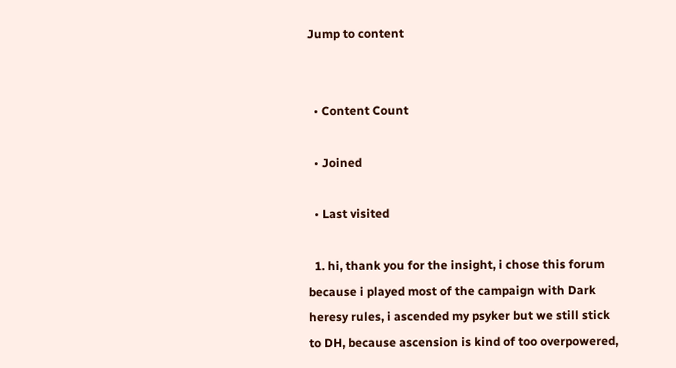Jump to content


  • Content Count

  • Joined

  • Last visited

  1. hi, thank you for the insight, i chose this forum because i played most of the campaign with Dark heresy rules, i ascended my psyker but we still stick to DH, because ascension is kind of too overpowered,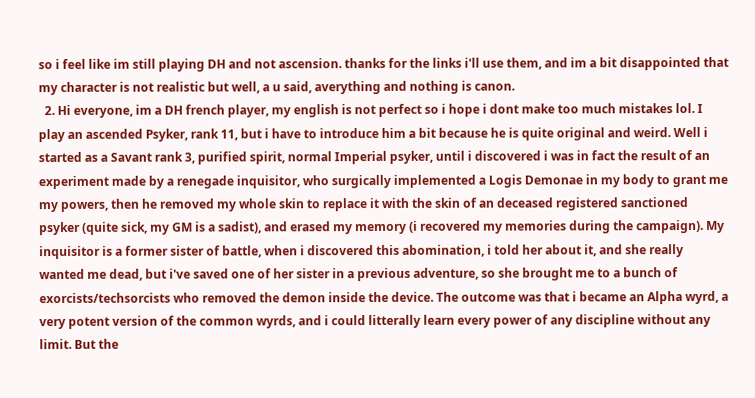so i feel like im still playing DH and not ascension. thanks for the links i'll use them, and im a bit disappointed that my character is not realistic but well, a u said, averything and nothing is canon.
  2. Hi everyone, im a DH french player, my english is not perfect so i hope i dont make too much mistakes lol. I play an ascended Psyker, rank 11, but i have to introduce him a bit because he is quite original and weird. Well i started as a Savant rank 3, purified spirit, normal Imperial psyker, until i discovered i was in fact the result of an experiment made by a renegade inquisitor, who surgically implemented a Logis Demonae in my body to grant me my powers, then he removed my whole skin to replace it with the skin of an deceased registered sanctioned psyker (quite sick, my GM is a sadist), and erased my memory (i recovered my memories during the campaign). My inquisitor is a former sister of battle, when i discovered this abomination, i told her about it, and she really wanted me dead, but i've saved one of her sister in a previous adventure, so she brought me to a bunch of exorcists/techsorcists who removed the demon inside the device. The outcome was that i became an Alpha wyrd, a very potent version of the common wyrds, and i could litterally learn every power of any discipline without any limit. But the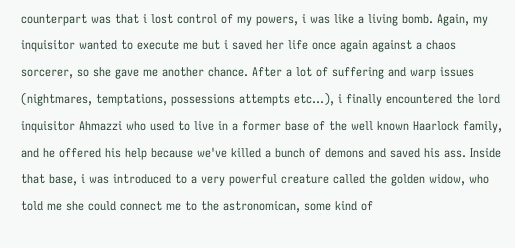counterpart was that i lost control of my powers, i was like a living bomb. Again, my inquisitor wanted to execute me but i saved her life once again against a chaos sorcerer, so she gave me another chance. After a lot of suffering and warp issues (nightmares, temptations, possessions attempts etc...), i finally encountered the lord inquisitor Ahmazzi who used to live in a former base of the well known Haarlock family, and he offered his help because we've killed a bunch of demons and saved his ass. Inside that base, i was introduced to a very powerful creature called the golden widow, who told me she could connect me to the astronomican, some kind of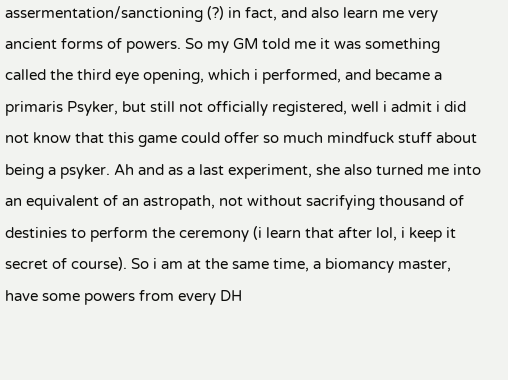assermentation/sanctioning (?) in fact, and also learn me very ancient forms of powers. So my GM told me it was something called the third eye opening, which i performed, and became a primaris Psyker, but still not officially registered, well i admit i did not know that this game could offer so much mindfuck stuff about being a psyker. Ah and as a last experiment, she also turned me into an equivalent of an astropath, not without sacrifying thousand of destinies to perform the ceremony (i learn that after lol, i keep it secret of course). So i am at the same time, a biomancy master, have some powers from every DH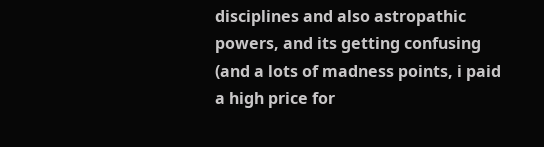disciplines and also astropathic powers, and its getting confusing (and a lots of madness points, i paid a high price for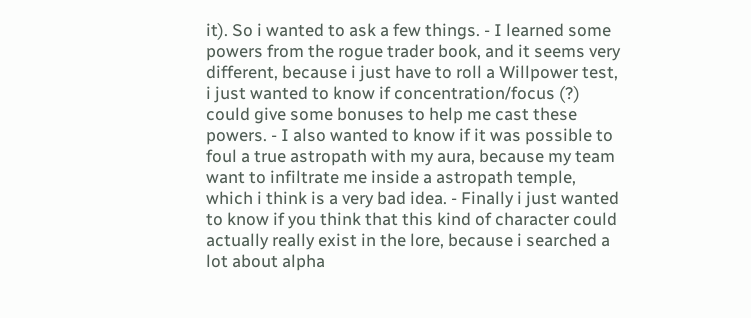it). So i wanted to ask a few things. - I learned some powers from the rogue trader book, and it seems very different, because i just have to roll a Willpower test, i just wanted to know if concentration/focus (?) could give some bonuses to help me cast these powers. - I also wanted to know if it was possible to foul a true astropath with my aura, because my team want to infiltrate me inside a astropath temple, which i think is a very bad idea. - Finally i just wanted to know if you think that this kind of character could actually really exist in the lore, because i searched a lot about alpha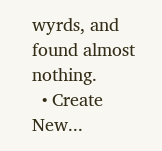wyrds, and found almost nothing.
  • Create New...